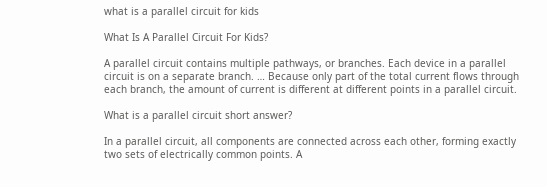what is a parallel circuit for kids

What Is A Parallel Circuit For Kids?

A parallel circuit contains multiple pathways, or branches. Each device in a parallel circuit is on a separate branch. … Because only part of the total current flows through each branch, the amount of current is different at different points in a parallel circuit.

What is a parallel circuit short answer?

In a parallel circuit, all components are connected across each other, forming exactly two sets of electrically common points. A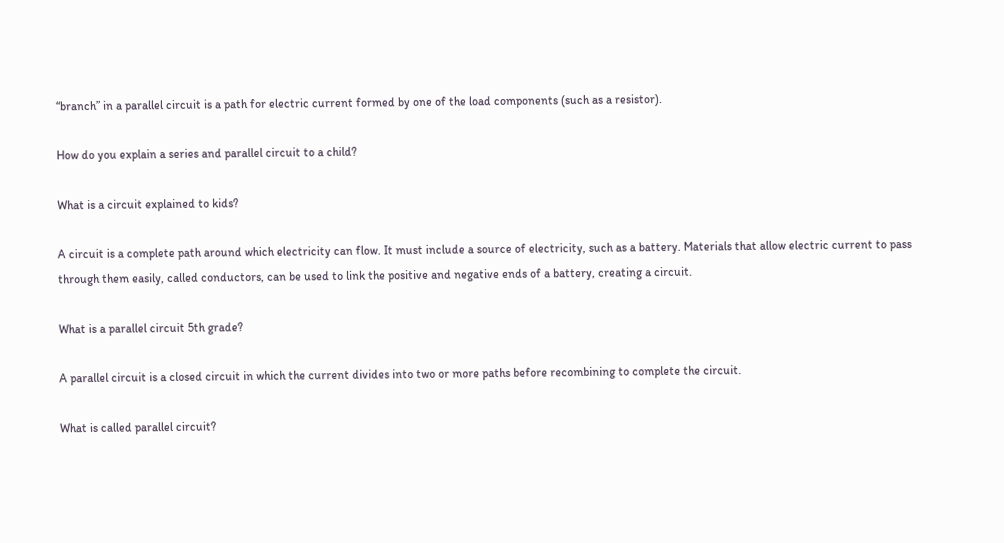“branch” in a parallel circuit is a path for electric current formed by one of the load components (such as a resistor).

How do you explain a series and parallel circuit to a child?

What is a circuit explained to kids?

A circuit is a complete path around which electricity can flow. It must include a source of electricity, such as a battery. Materials that allow electric current to pass through them easily, called conductors, can be used to link the positive and negative ends of a battery, creating a circuit.

What is a parallel circuit 5th grade?

A parallel circuit is a closed circuit in which the current divides into two or more paths before recombining to complete the circuit.

What is called parallel circuit?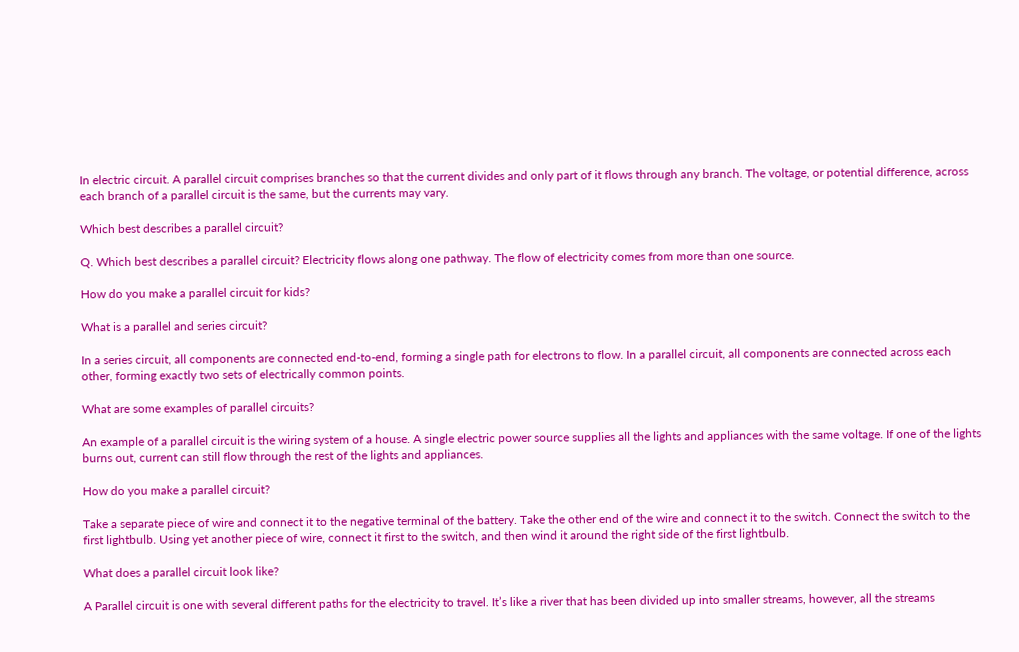In electric circuit. A parallel circuit comprises branches so that the current divides and only part of it flows through any branch. The voltage, or potential difference, across each branch of a parallel circuit is the same, but the currents may vary.

Which best describes a parallel circuit?

Q. Which best describes a parallel circuit? Electricity flows along one pathway. The flow of electricity comes from more than one source.

How do you make a parallel circuit for kids?

What is a parallel and series circuit?

In a series circuit, all components are connected end-to-end, forming a single path for electrons to flow. In a parallel circuit, all components are connected across each other, forming exactly two sets of electrically common points.

What are some examples of parallel circuits?

An example of a parallel circuit is the wiring system of a house. A single electric power source supplies all the lights and appliances with the same voltage. If one of the lights burns out, current can still flow through the rest of the lights and appliances.

How do you make a parallel circuit?

Take a separate piece of wire and connect it to the negative terminal of the battery. Take the other end of the wire and connect it to the switch. Connect the switch to the first lightbulb. Using yet another piece of wire, connect it first to the switch, and then wind it around the right side of the first lightbulb.

What does a parallel circuit look like?

A Parallel circuit is one with several different paths for the electricity to travel. It’s like a river that has been divided up into smaller streams, however, all the streams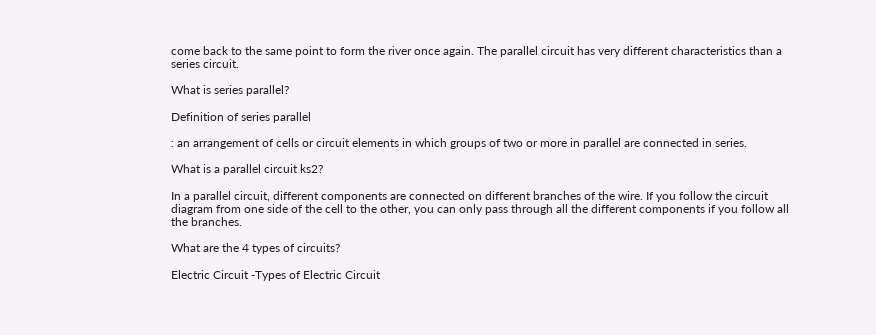come back to the same point to form the river once again. The parallel circuit has very different characteristics than a series circuit.

What is series parallel?

Definition of series parallel

: an arrangement of cells or circuit elements in which groups of two or more in parallel are connected in series.

What is a parallel circuit ks2?

In a parallel circuit, different components are connected on different branches of the wire. If you follow the circuit diagram from one side of the cell to the other, you can only pass through all the different components if you follow all the branches.

What are the 4 types of circuits?

Electric Circuit -Types of Electric Circuit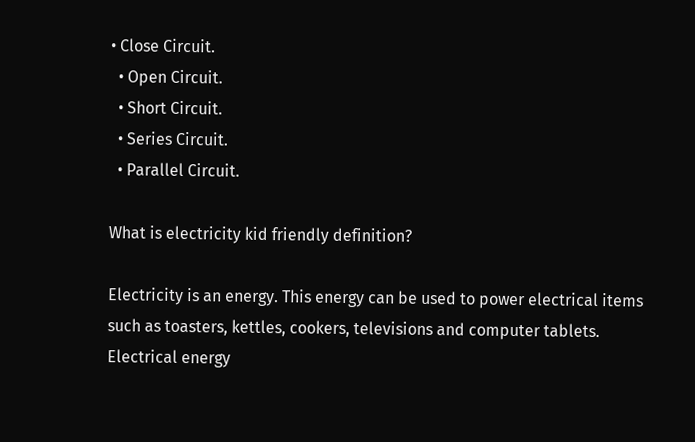• Close Circuit.
  • Open Circuit.
  • Short Circuit.
  • Series Circuit.
  • Parallel Circuit.

What is electricity kid friendly definition?

Electricity is an energy. This energy can be used to power electrical items such as toasters, kettles, cookers, televisions and computer tablets. Electrical energy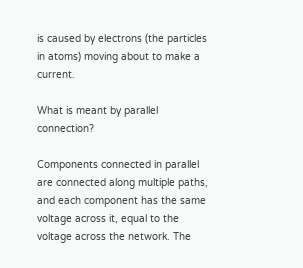is caused by electrons (the particles in atoms) moving about to make a current.

What is meant by parallel connection?

Components connected in parallel are connected along multiple paths, and each component has the same voltage across it, equal to the voltage across the network. The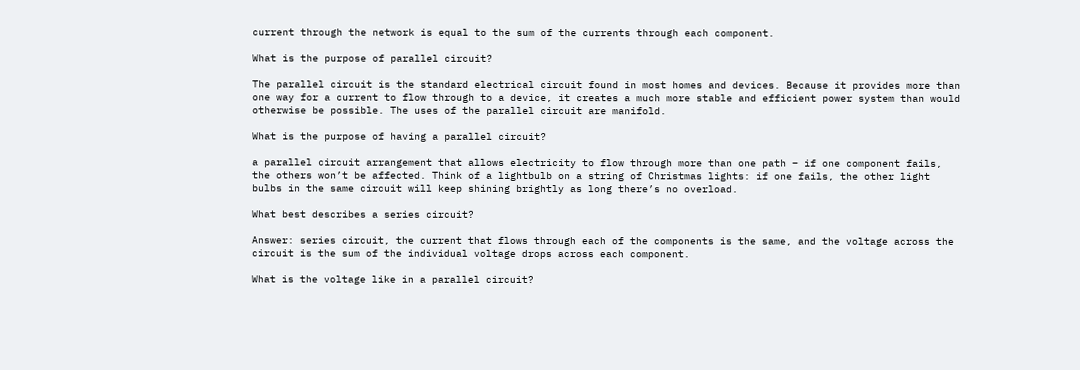current through the network is equal to the sum of the currents through each component.

What is the purpose of parallel circuit?

The parallel circuit is the standard electrical circuit found in most homes and devices. Because it provides more than one way for a current to flow through to a device, it creates a much more stable and efficient power system than would otherwise be possible. The uses of the parallel circuit are manifold.

What is the purpose of having a parallel circuit?

a parallel circuit arrangement that allows electricity to flow through more than one path – if one component fails, the others won’t be affected. Think of a lightbulb on a string of Christmas lights: if one fails, the other light bulbs in the same circuit will keep shining brightly as long there’s no overload.

What best describes a series circuit?

Answer: series circuit, the current that flows through each of the components is the same, and the voltage across the circuit is the sum of the individual voltage drops across each component.

What is the voltage like in a parallel circuit?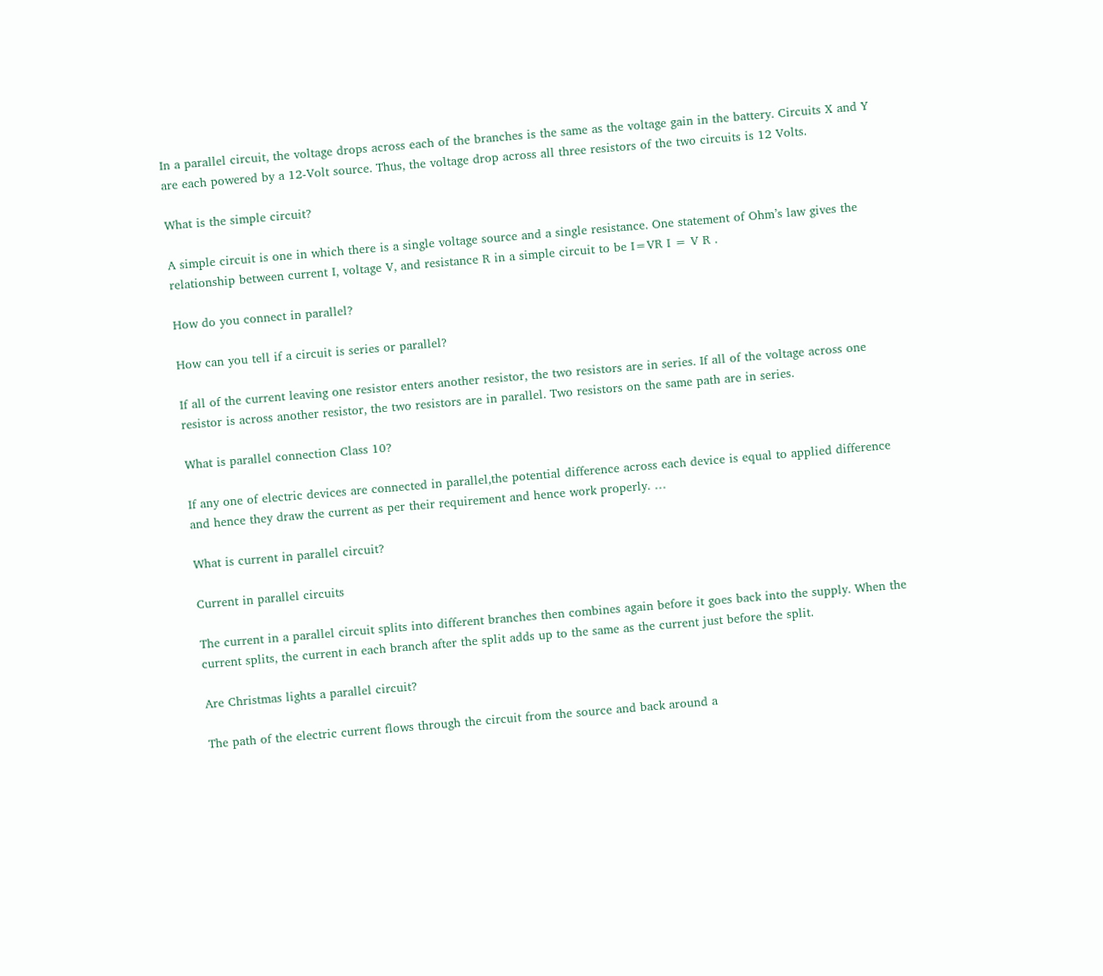In a parallel circuit, the voltage drops across each of the branches is the same as the voltage gain in the battery. Circuits X and Y are each powered by a 12-Volt source. Thus, the voltage drop across all three resistors of the two circuits is 12 Volts.

What is the simple circuit?

A simple circuit is one in which there is a single voltage source and a single resistance. One statement of Ohm’s law gives the relationship between current I, voltage V, and resistance R in a simple circuit to be I=VR I = V R .

How do you connect in parallel?

How can you tell if a circuit is series or parallel?

If all of the current leaving one resistor enters another resistor, the two resistors are in series. If all of the voltage across one resistor is across another resistor, the two resistors are in parallel. Two resistors on the same path are in series.

What is parallel connection Class 10?

If any one of electric devices are connected in parallel,the potential difference across each device is equal to applied difference and hence they draw the current as per their requirement and hence work properly. …

What is current in parallel circuit?

Current in parallel circuits

The current in a parallel circuit splits into different branches then combines again before it goes back into the supply. When the current splits, the current in each branch after the split adds up to the same as the current just before the split.

Are Christmas lights a parallel circuit?

The path of the electric current flows through the circuit from the source and back around a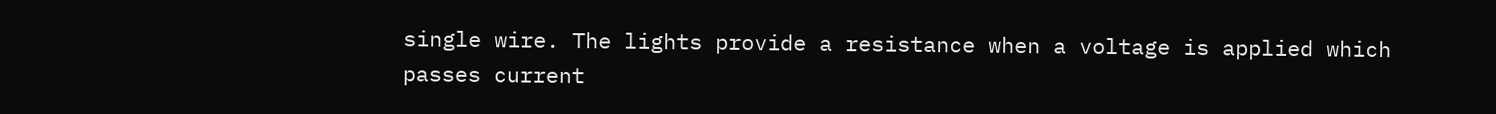single wire. The lights provide a resistance when a voltage is applied which passes current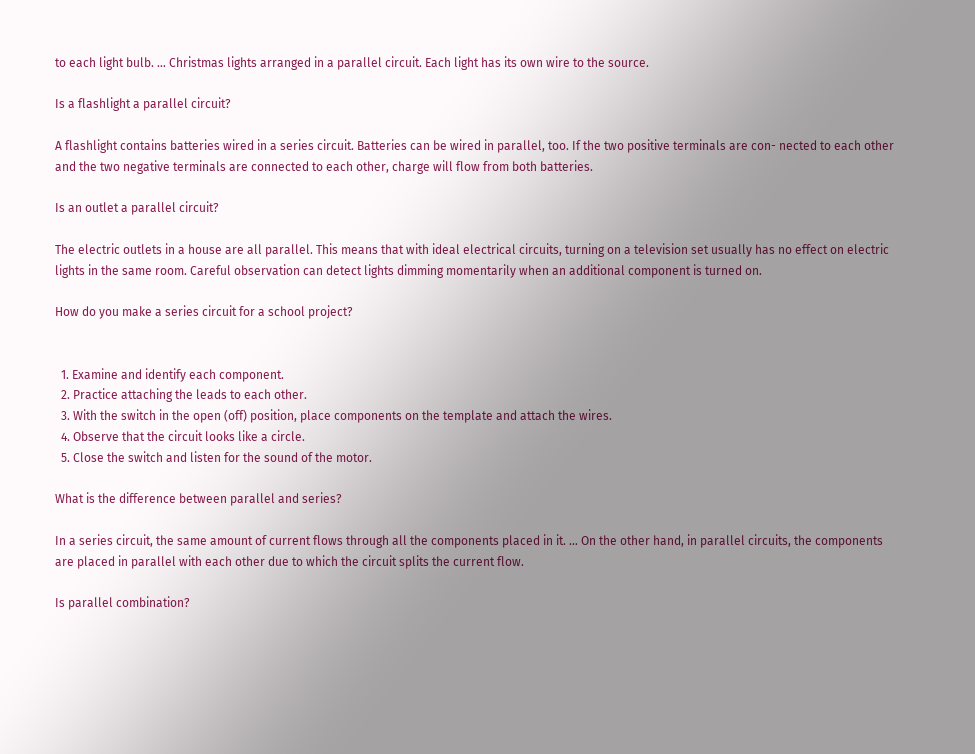to each light bulb. … Christmas lights arranged in a parallel circuit. Each light has its own wire to the source.

Is a flashlight a parallel circuit?

A flashlight contains batteries wired in a series circuit. Batteries can be wired in parallel, too. If the two positive terminals are con- nected to each other and the two negative terminals are connected to each other, charge will flow from both batteries.

Is an outlet a parallel circuit?

The electric outlets in a house are all parallel. This means that with ideal electrical circuits, turning on a television set usually has no effect on electric lights in the same room. Careful observation can detect lights dimming momentarily when an additional component is turned on.

How do you make a series circuit for a school project?


  1. Examine and identify each component.
  2. Practice attaching the leads to each other.
  3. With the switch in the open (off) position, place components on the template and attach the wires.
  4. Observe that the circuit looks like a circle.
  5. Close the switch and listen for the sound of the motor.

What is the difference between parallel and series?

In a series circuit, the same amount of current flows through all the components placed in it. … On the other hand, in parallel circuits, the components are placed in parallel with each other due to which the circuit splits the current flow.

Is parallel combination?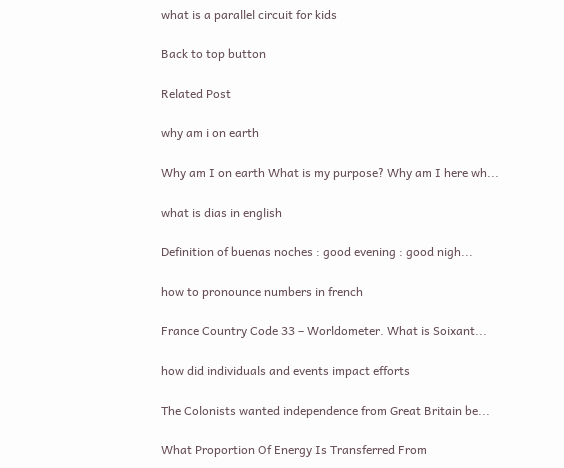what is a parallel circuit for kids

Back to top button

Related Post

why am i on earth

Why am I on earth What is my purpose? Why am I here wh...

what is dias in english

Definition of buenas noches : good evening : good nigh...

how to pronounce numbers in french

France Country Code 33 – Worldometer. What is Soixant...

how did individuals and events impact efforts

The Colonists wanted independence from Great Britain be...

What Proportion Of Energy Is Transferred From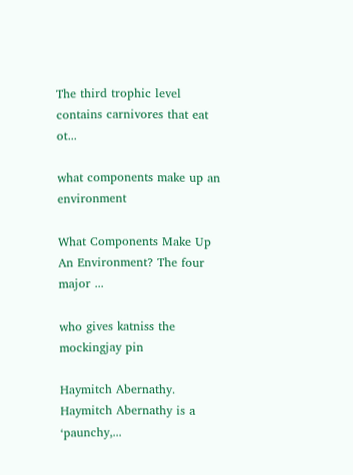The third trophic level contains carnivores that eat ot...

what components make up an environment

What Components Make Up An Environment? The four major ...

who gives katniss the mockingjay pin

Haymitch Abernathy. Haymitch Abernathy is a ‘paunchy,...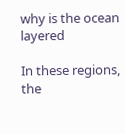why is the ocean layered

In these regions, the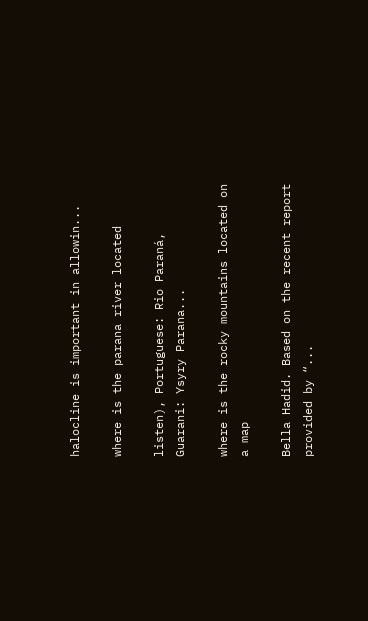halocline is important in allowin...

where is the parana river located

listen), Portuguese: Rio Paraná, Guarani: Ysyry Parana...

where is the rocky mountains located on a map

Bella Hadid. Based on the recent report provided by “...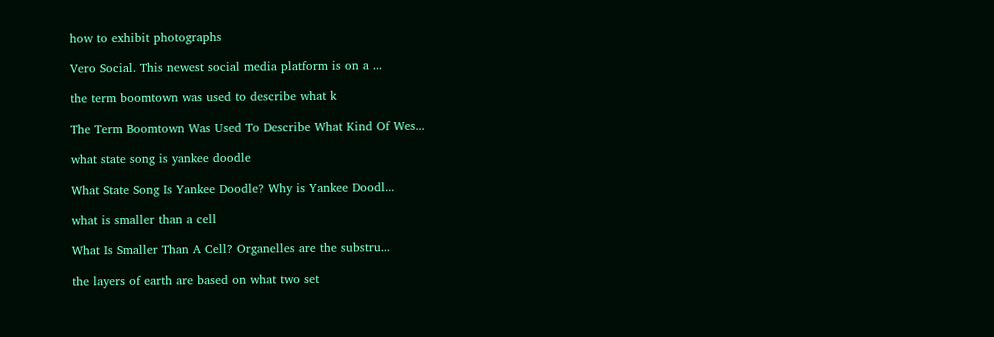how to exhibit photographs

Vero Social. This newest social media platform is on a ...

the term boomtown was used to describe what k

The Term Boomtown Was Used To Describe What Kind Of Wes...

what state song is yankee doodle

What State Song Is Yankee Doodle? Why is Yankee Doodl...

what is smaller than a cell

What Is Smaller Than A Cell? Organelles are the substru...

the layers of earth are based on what two set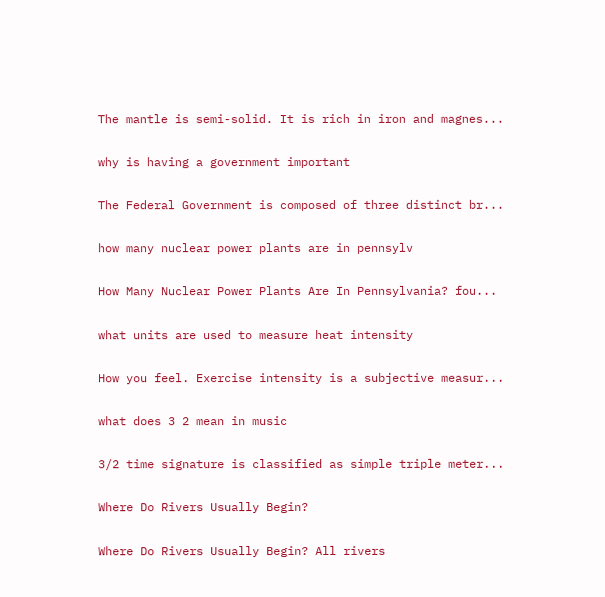The mantle is semi-solid. It is rich in iron and magnes...

why is having a government important

The Federal Government is composed of three distinct br...

how many nuclear power plants are in pennsylv

How Many Nuclear Power Plants Are In Pennsylvania? fou...

what units are used to measure heat intensity

How you feel. Exercise intensity is a subjective measur...

what does 3 2 mean in music

3/2 time signature is classified as simple triple meter...

Where Do Rivers Usually Begin?

Where Do Rivers Usually Begin? All rivers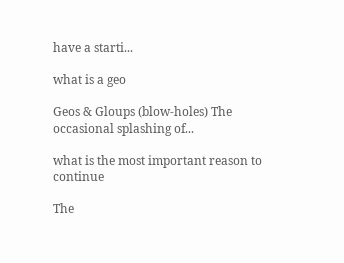have a starti...

what is a geo

Geos & Gloups (blow-holes) The occasional splashing of...

what is the most important reason to continue

The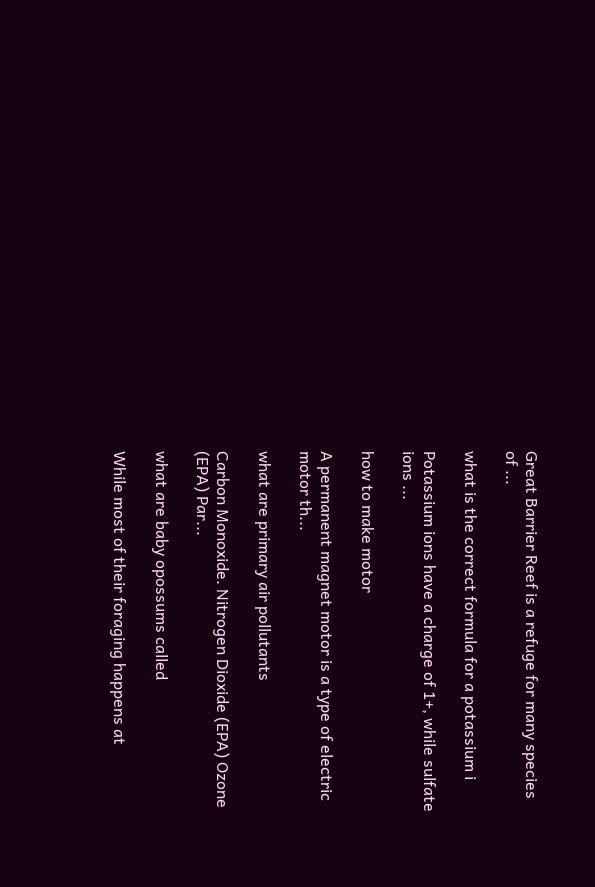Great Barrier Reef is a refuge for many species of ...

what is the correct formula for a potassium i

Potassium ions have a charge of 1+, while sulfate ions ...

how to make motor

A permanent magnet motor is a type of electric motor th...

what are primary air pollutants

Carbon Monoxide. Nitrogen Dioxide (EPA) Ozone (EPA) Par...

what are baby opossums called

While most of their foraging happens at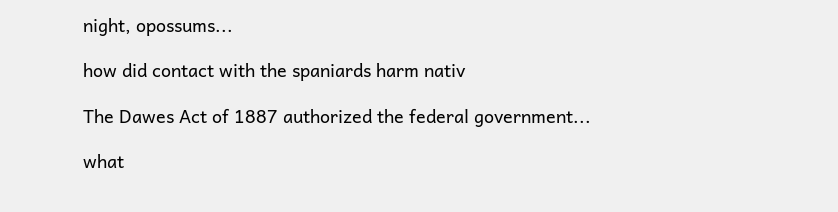night, opossums...

how did contact with the spaniards harm nativ

The Dawes Act of 1887 authorized the federal government...

what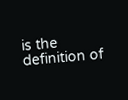is the definition of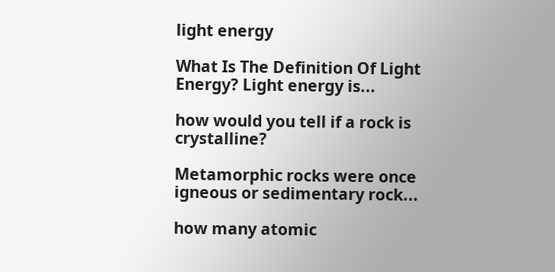light energy

What Is The Definition Of Light Energy? Light energy is...

how would you tell if a rock is crystalline?

Metamorphic rocks were once igneous or sedimentary rock...

how many atomic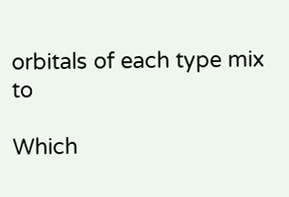orbitals of each type mix to

Which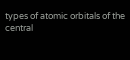types of atomic orbitals of the central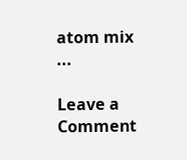atom mix ...

Leave a Comment